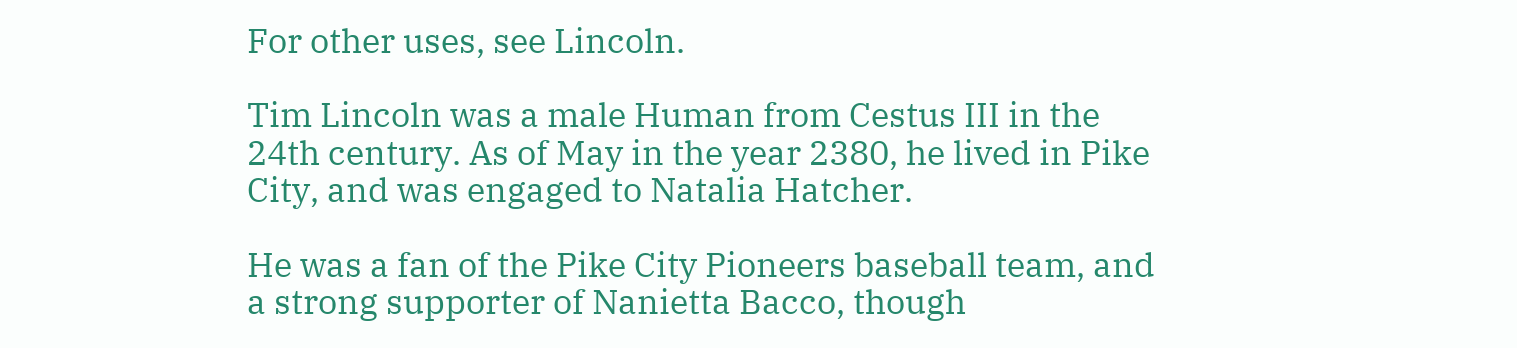For other uses, see Lincoln.

Tim Lincoln was a male Human from Cestus III in the 24th century. As of May in the year 2380, he lived in Pike City, and was engaged to Natalia Hatcher.

He was a fan of the Pike City Pioneers baseball team, and a strong supporter of Nanietta Bacco, though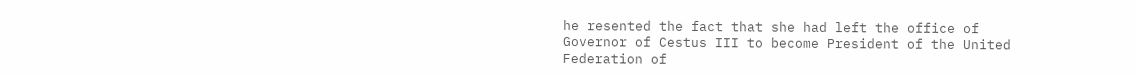he resented the fact that she had left the office of Governor of Cestus III to become President of the United Federation of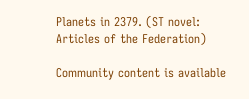Planets in 2379. (ST novel: Articles of the Federation)

Community content is available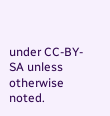under CC-BY-SA unless otherwise noted.